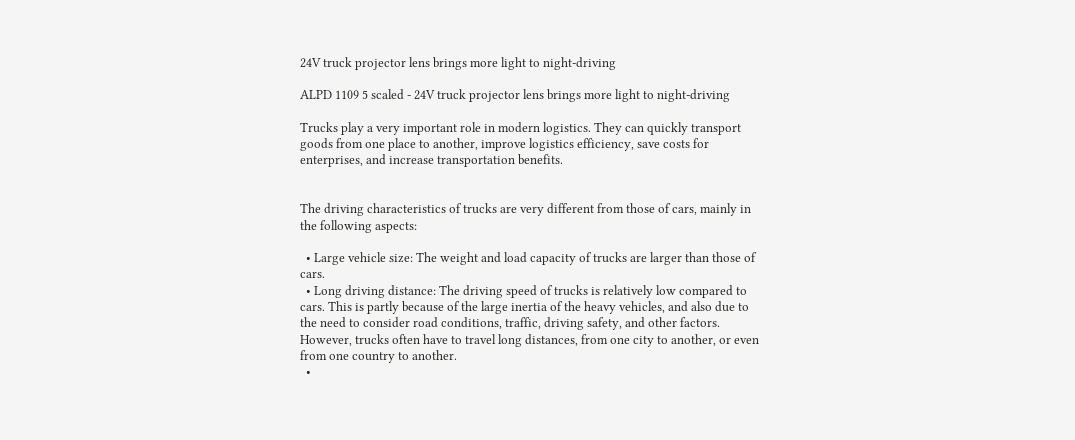24V truck projector lens brings more light to night-driving

ALPD 1109 5 scaled - 24V truck projector lens brings more light to night-driving

Trucks play a very important role in modern logistics. They can quickly transport goods from one place to another, improve logistics efficiency, save costs for enterprises, and increase transportation benefits.


The driving characteristics of trucks are very different from those of cars, mainly in the following aspects:

  • Large vehicle size: The weight and load capacity of trucks are larger than those of cars.
  • Long driving distance: The driving speed of trucks is relatively low compared to cars. This is partly because of the large inertia of the heavy vehicles, and also due to the need to consider road conditions, traffic, driving safety, and other factors. However, trucks often have to travel long distances, from one city to another, or even from one country to another.
  •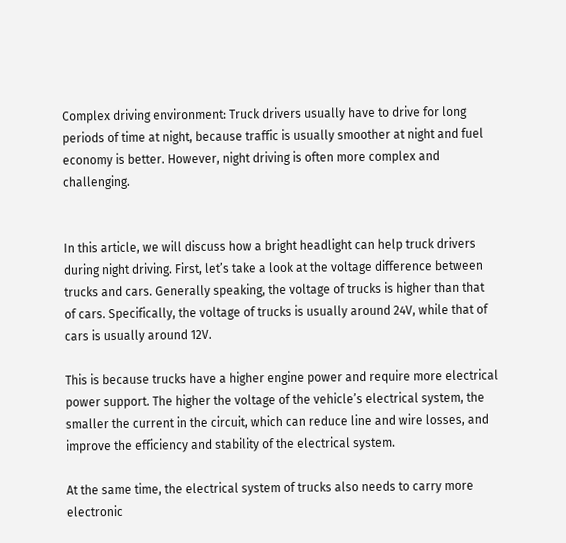Complex driving environment: Truck drivers usually have to drive for long periods of time at night, because traffic is usually smoother at night and fuel economy is better. However, night driving is often more complex and challenging.


In this article, we will discuss how a bright headlight can help truck drivers during night driving. First, let’s take a look at the voltage difference between trucks and cars. Generally speaking, the voltage of trucks is higher than that of cars. Specifically, the voltage of trucks is usually around 24V, while that of cars is usually around 12V.

This is because trucks have a higher engine power and require more electrical power support. The higher the voltage of the vehicle’s electrical system, the smaller the current in the circuit, which can reduce line and wire losses, and improve the efficiency and stability of the electrical system.

At the same time, the electrical system of trucks also needs to carry more electronic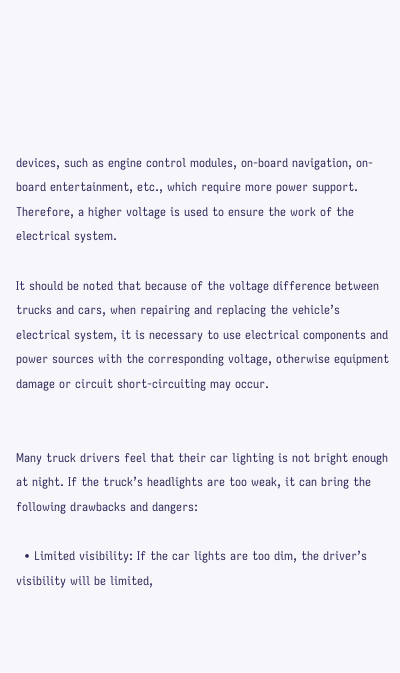devices, such as engine control modules, on-board navigation, on-board entertainment, etc., which require more power support. Therefore, a higher voltage is used to ensure the work of the electrical system.

It should be noted that because of the voltage difference between trucks and cars, when repairing and replacing the vehicle’s electrical system, it is necessary to use electrical components and power sources with the corresponding voltage, otherwise equipment damage or circuit short-circuiting may occur.


Many truck drivers feel that their car lighting is not bright enough at night. If the truck’s headlights are too weak, it can bring the following drawbacks and dangers:

  • Limited visibility: If the car lights are too dim, the driver’s visibility will be limited,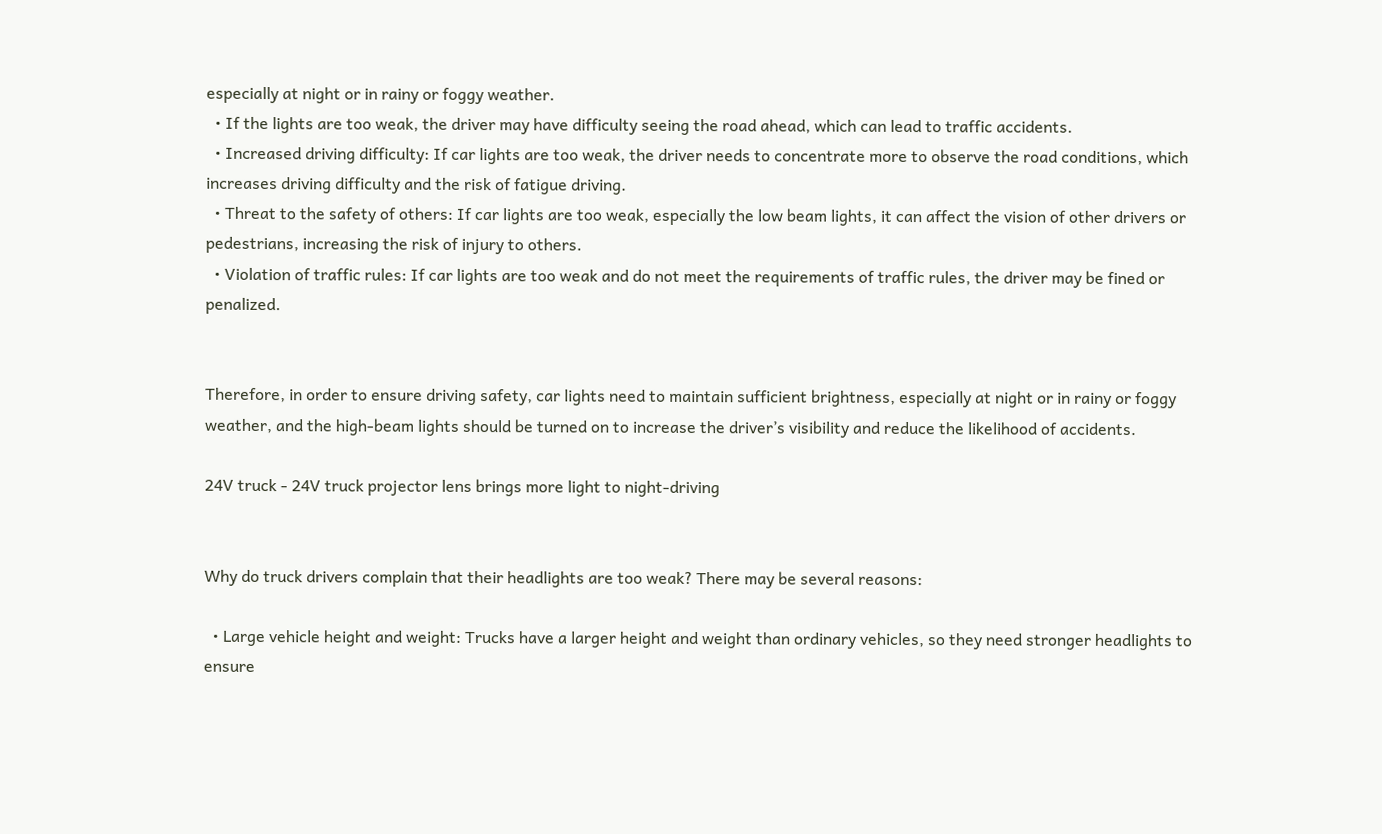especially at night or in rainy or foggy weather.
  • If the lights are too weak, the driver may have difficulty seeing the road ahead, which can lead to traffic accidents.
  • Increased driving difficulty: If car lights are too weak, the driver needs to concentrate more to observe the road conditions, which increases driving difficulty and the risk of fatigue driving.
  • Threat to the safety of others: If car lights are too weak, especially the low beam lights, it can affect the vision of other drivers or pedestrians, increasing the risk of injury to others.
  • Violation of traffic rules: If car lights are too weak and do not meet the requirements of traffic rules, the driver may be fined or penalized.


Therefore, in order to ensure driving safety, car lights need to maintain sufficient brightness, especially at night or in rainy or foggy weather, and the high-beam lights should be turned on to increase the driver’s visibility and reduce the likelihood of accidents.

24V truck - 24V truck projector lens brings more light to night-driving


Why do truck drivers complain that their headlights are too weak? There may be several reasons:

  • Large vehicle height and weight: Trucks have a larger height and weight than ordinary vehicles, so they need stronger headlights to ensure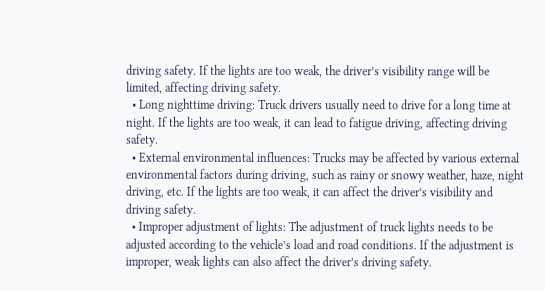driving safety. If the lights are too weak, the driver’s visibility range will be limited, affecting driving safety.
  • Long nighttime driving: Truck drivers usually need to drive for a long time at night. If the lights are too weak, it can lead to fatigue driving, affecting driving safety.
  • External environmental influences: Trucks may be affected by various external environmental factors during driving, such as rainy or snowy weather, haze, night driving, etc. If the lights are too weak, it can affect the driver’s visibility and driving safety.
  • Improper adjustment of lights: The adjustment of truck lights needs to be adjusted according to the vehicle’s load and road conditions. If the adjustment is improper, weak lights can also affect the driver’s driving safety.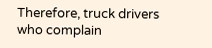Therefore, truck drivers who complain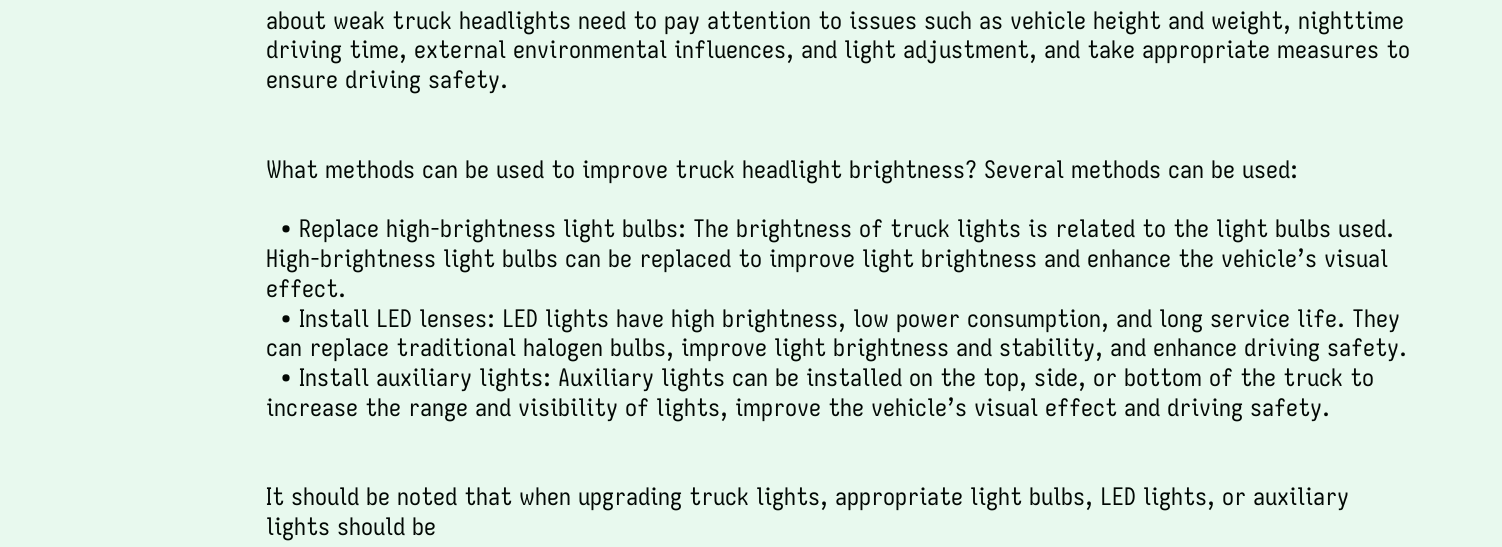about weak truck headlights need to pay attention to issues such as vehicle height and weight, nighttime driving time, external environmental influences, and light adjustment, and take appropriate measures to ensure driving safety.


What methods can be used to improve truck headlight brightness? Several methods can be used:

  • Replace high-brightness light bulbs: The brightness of truck lights is related to the light bulbs used. High-brightness light bulbs can be replaced to improve light brightness and enhance the vehicle’s visual effect.
  • Install LED lenses: LED lights have high brightness, low power consumption, and long service life. They can replace traditional halogen bulbs, improve light brightness and stability, and enhance driving safety.
  • Install auxiliary lights: Auxiliary lights can be installed on the top, side, or bottom of the truck to increase the range and visibility of lights, improve the vehicle’s visual effect and driving safety.


It should be noted that when upgrading truck lights, appropriate light bulbs, LED lights, or auxiliary lights should be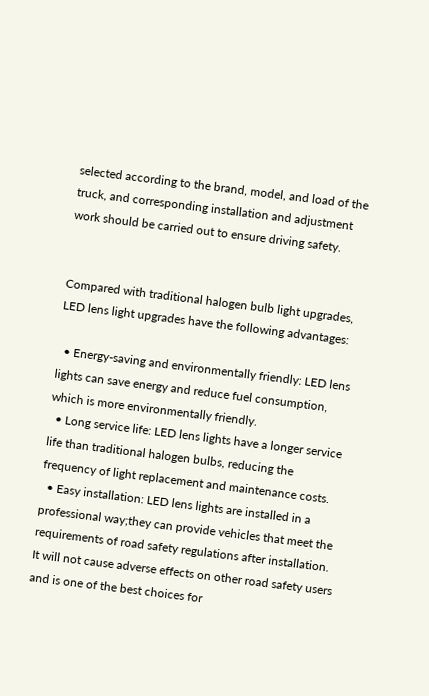selected according to the brand, model, and load of the truck, and corresponding installation and adjustment work should be carried out to ensure driving safety.


Compared with traditional halogen bulb light upgrades, LED lens light upgrades have the following advantages:

  • Energy-saving and environmentally friendly: LED lens lights can save energy and reduce fuel consumption, which is more environmentally friendly.
  • Long service life: LED lens lights have a longer service life than traditional halogen bulbs, reducing the frequency of light replacement and maintenance costs.
  • Easy installation: LED lens lights are installed in a professional way;they can provide vehicles that meet the requirements of road safety regulations after installation. It will not cause adverse effects on other road safety users and is one of the best choices for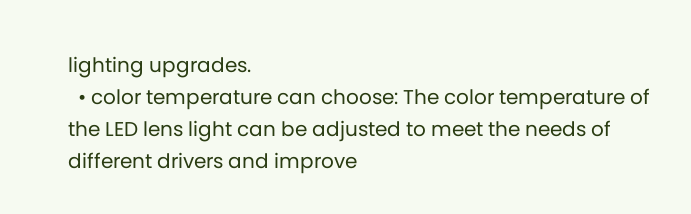lighting upgrades.
  • color temperature can choose: The color temperature of the LED lens light can be adjusted to meet the needs of different drivers and improve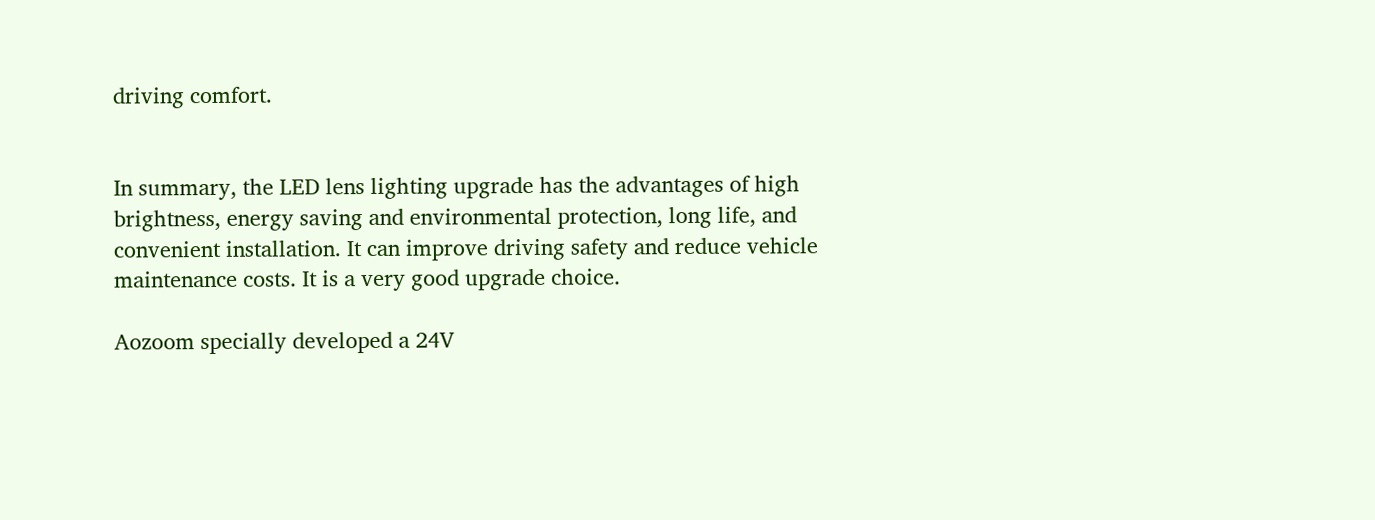driving comfort.


In summary, the LED lens lighting upgrade has the advantages of high brightness, energy saving and environmental protection, long life, and convenient installation. It can improve driving safety and reduce vehicle maintenance costs. It is a very good upgrade choice.

Aozoom specially developed a 24V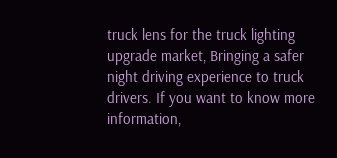truck lens for the truck lighting upgrade market, Bringing a safer night driving experience to truck drivers. If you want to know more information,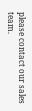please contact our sales team.